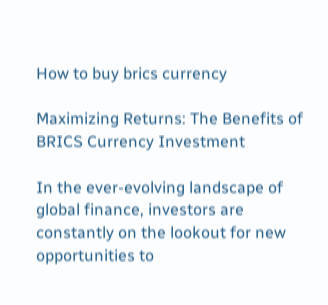How to buy brics currency

Maximizing Returns: The Benefits of BRICS Currency Investment

In the ever-evolving landscape of global finance, investors are constantly on the lookout for new opportunities to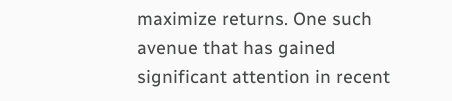maximize returns. One such avenue that has gained significant attention in recent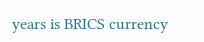years is BRICS currency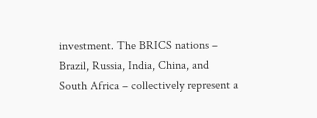investment. The BRICS nations – Brazil, Russia, India, China, and South Africa – collectively represent a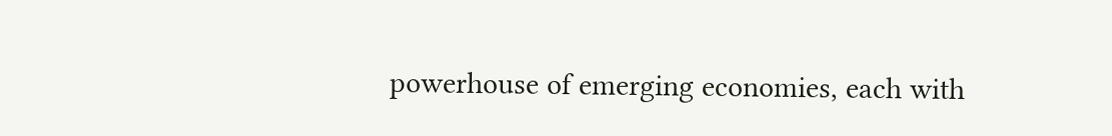powerhouse of emerging economies, each with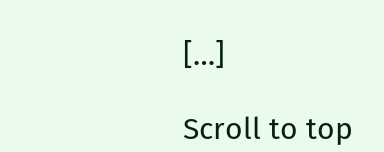[…]

Scroll to top